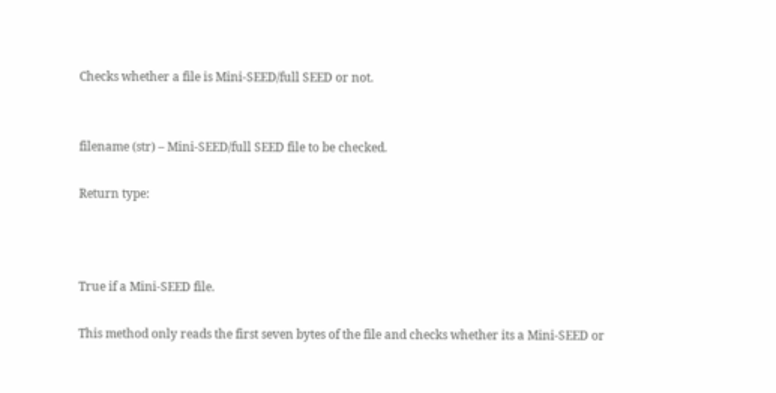Checks whether a file is Mini-SEED/full SEED or not.


filename (str) – Mini-SEED/full SEED file to be checked.

Return type:



True if a Mini-SEED file.

This method only reads the first seven bytes of the file and checks whether its a Mini-SEED or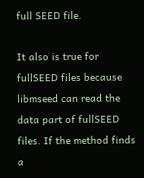full SEED file.

It also is true for fullSEED files because libmseed can read the data part of fullSEED files. If the method finds a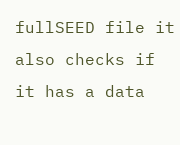fullSEED file it also checks if it has a data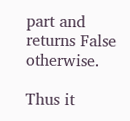part and returns False otherwise.

Thus it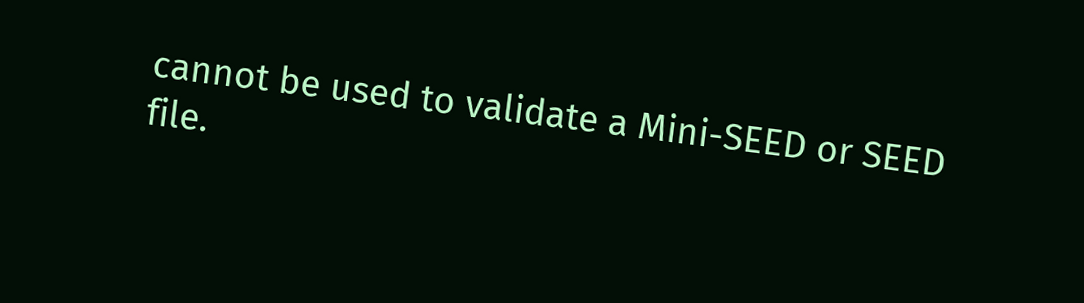cannot be used to validate a Mini-SEED or SEED file.